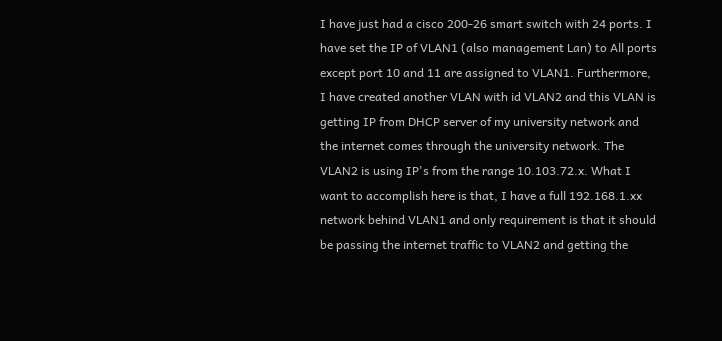I have just had a cisco 200-26 smart switch with 24 ports. I have set the IP of VLAN1 (also management Lan) to All ports except port 10 and 11 are assigned to VLAN1. Furthermore, I have created another VLAN with id VLAN2 and this VLAN is getting IP from DHCP server of my university network and the internet comes through the university network. The VLAN2 is using IP's from the range 10.103.72.x. What I want to accomplish here is that, I have a full 192.168.1.xx network behind VLAN1 and only requirement is that it should be passing the internet traffic to VLAN2 and getting the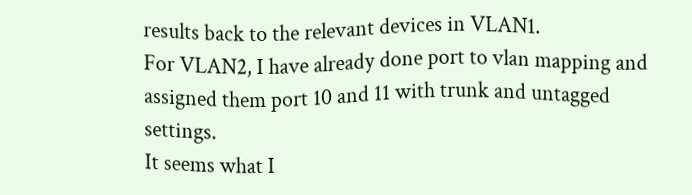results back to the relevant devices in VLAN1.
For VLAN2, I have already done port to vlan mapping and assigned them port 10 and 11 with trunk and untagged settings.
It seems what I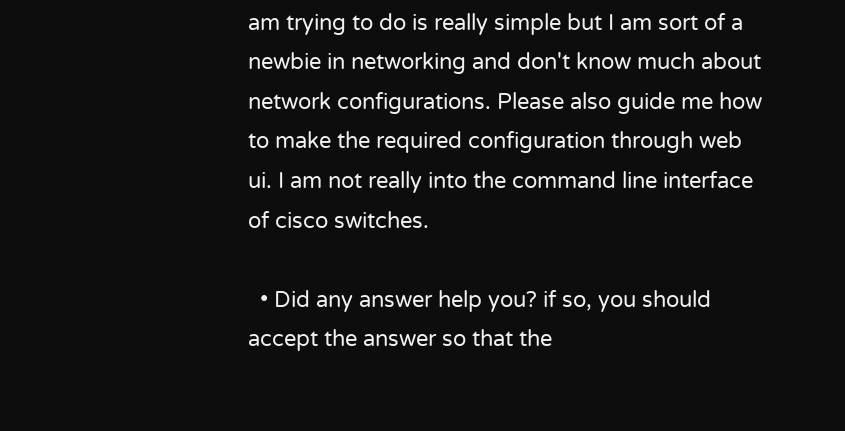am trying to do is really simple but I am sort of a newbie in networking and don't know much about network configurations. Please also guide me how to make the required configuration through web ui. I am not really into the command line interface of cisco switches.

  • Did any answer help you? if so, you should accept the answer so that the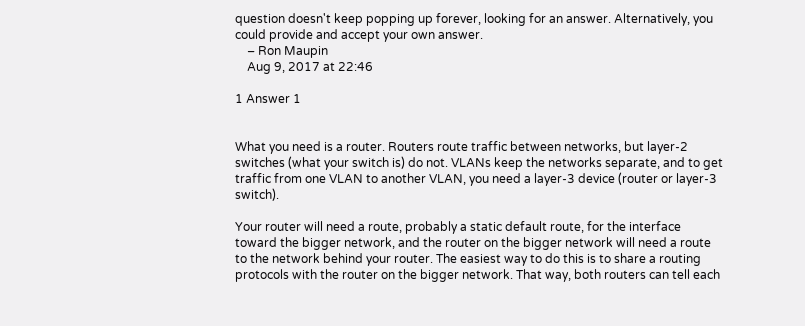question doesn't keep popping up forever, looking for an answer. Alternatively, you could provide and accept your own answer.
    – Ron Maupin
    Aug 9, 2017 at 22:46

1 Answer 1


What you need is a router. Routers route traffic between networks, but layer-2 switches (what your switch is) do not. VLANs keep the networks separate, and to get traffic from one VLAN to another VLAN, you need a layer-3 device (router or layer-3 switch).

Your router will need a route, probably a static default route, for the interface toward the bigger network, and the router on the bigger network will need a route to the network behind your router. The easiest way to do this is to share a routing protocols with the router on the bigger network. That way, both routers can tell each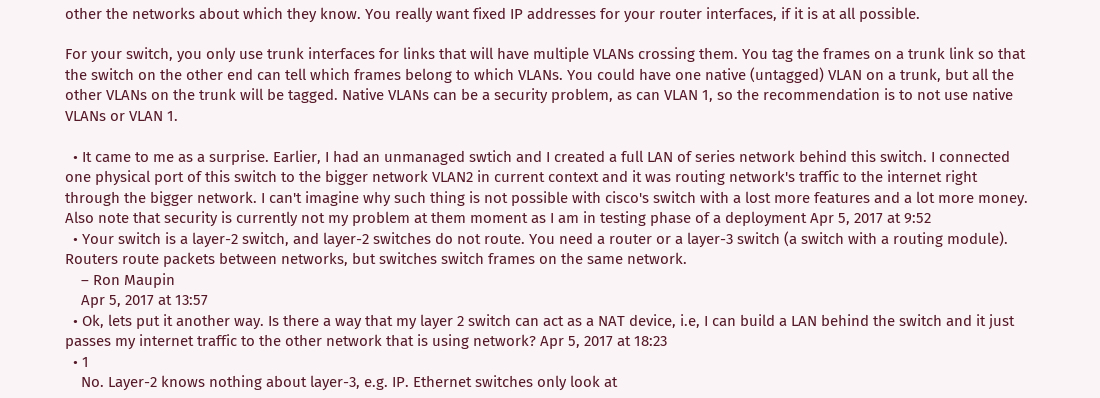other the networks about which they know. You really want fixed IP addresses for your router interfaces, if it is at all possible.

For your switch, you only use trunk interfaces for links that will have multiple VLANs crossing them. You tag the frames on a trunk link so that the switch on the other end can tell which frames belong to which VLANs. You could have one native (untagged) VLAN on a trunk, but all the other VLANs on the trunk will be tagged. Native VLANs can be a security problem, as can VLAN 1, so the recommendation is to not use native VLANs or VLAN 1.

  • It came to me as a surprise. Earlier, I had an unmanaged swtich and I created a full LAN of series network behind this switch. I connected one physical port of this switch to the bigger network VLAN2 in current context and it was routing network's traffic to the internet right through the bigger network. I can't imagine why such thing is not possible with cisco's switch with a lost more features and a lot more money. Also note that security is currently not my problem at them moment as I am in testing phase of a deployment Apr 5, 2017 at 9:52
  • Your switch is a layer-2 switch, and layer-2 switches do not route. You need a router or a layer-3 switch (a switch with a routing module). Routers route packets between networks, but switches switch frames on the same network.
    – Ron Maupin
    Apr 5, 2017 at 13:57
  • Ok, lets put it another way. Is there a way that my layer 2 switch can act as a NAT device, i.e, I can build a LAN behind the switch and it just passes my internet traffic to the other network that is using network? Apr 5, 2017 at 18:23
  • 1
    No. Layer-2 knows nothing about layer-3, e.g. IP. Ethernet switches only look at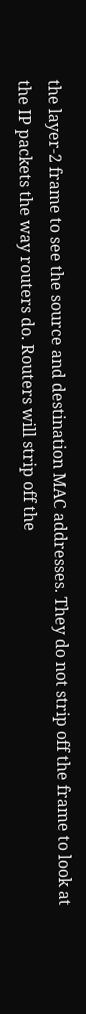the layer-2 frame to see the source and destination MAC addresses. They do not strip off the frame to look at the IP packets the way routers do. Routers will strip off the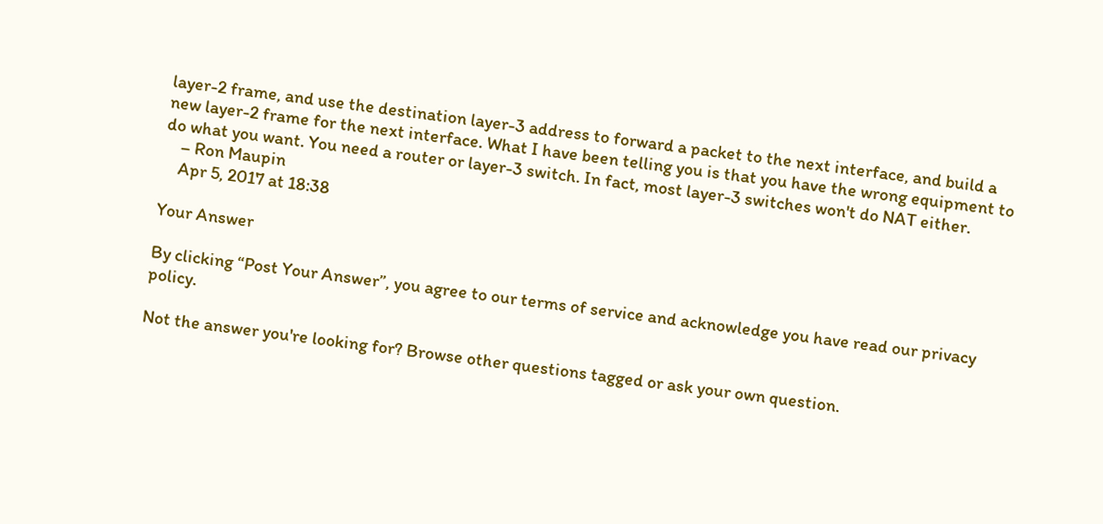layer-2 frame, and use the destination layer-3 address to forward a packet to the next interface, and build a new layer-2 frame for the next interface. What I have been telling you is that you have the wrong equipment to do what you want. You need a router or layer-3 switch. In fact, most layer-3 switches won't do NAT either.
    – Ron Maupin
    Apr 5, 2017 at 18:38

Your Answer

By clicking “Post Your Answer”, you agree to our terms of service and acknowledge you have read our privacy policy.

Not the answer you're looking for? Browse other questions tagged or ask your own question.